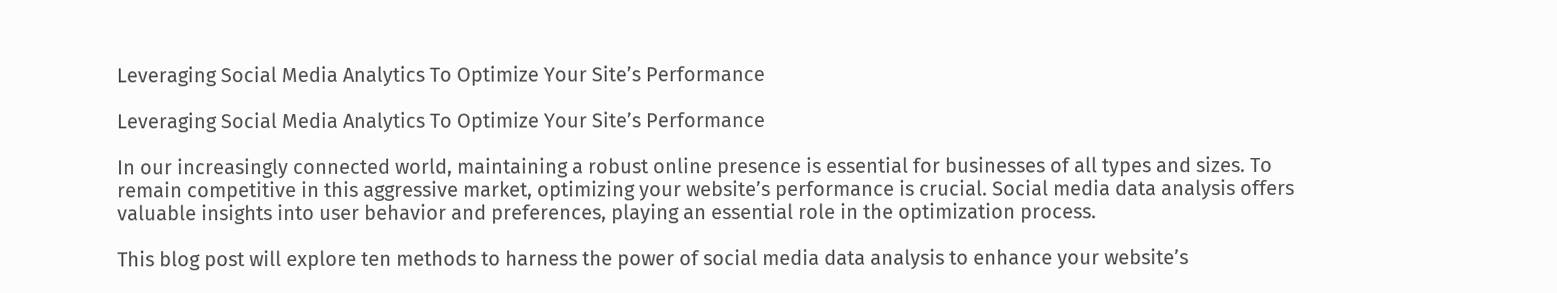Leveraging Social Media Analytics To Optimize Your Site’s Performance

Leveraging Social Media Analytics To Optimize Your Site’s Performance

In our increasingly connected world, maintaining a robust online presence is essential for businesses of all types and sizes. To remain competitive in this aggressive market, optimizing your website’s performance is crucial. Social media data analysis offers valuable insights into user behavior and preferences, playing an essential role in the optimization process.

This blog post will explore ten methods to harness the power of social media data analysis to enhance your website’s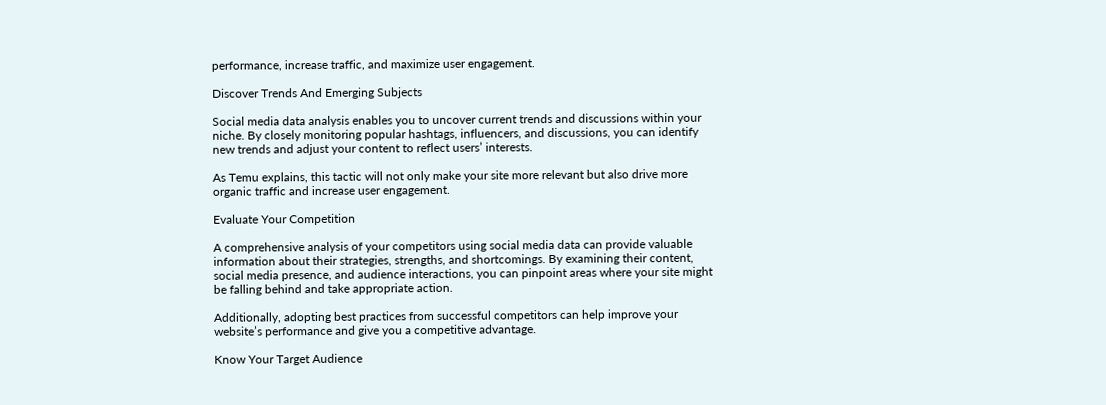performance, increase traffic, and maximize user engagement.

Discover Trends And Emerging Subjects

Social media data analysis enables you to uncover current trends and discussions within your niche. By closely monitoring popular hashtags, influencers, and discussions, you can identify new trends and adjust your content to reflect users’ interests.

As Temu explains, this tactic will not only make your site more relevant but also drive more organic traffic and increase user engagement.

Evaluate Your Competition

A comprehensive analysis of your competitors using social media data can provide valuable information about their strategies, strengths, and shortcomings. By examining their content, social media presence, and audience interactions, you can pinpoint areas where your site might be falling behind and take appropriate action.

Additionally, adopting best practices from successful competitors can help improve your website’s performance and give you a competitive advantage.

Know Your Target Audience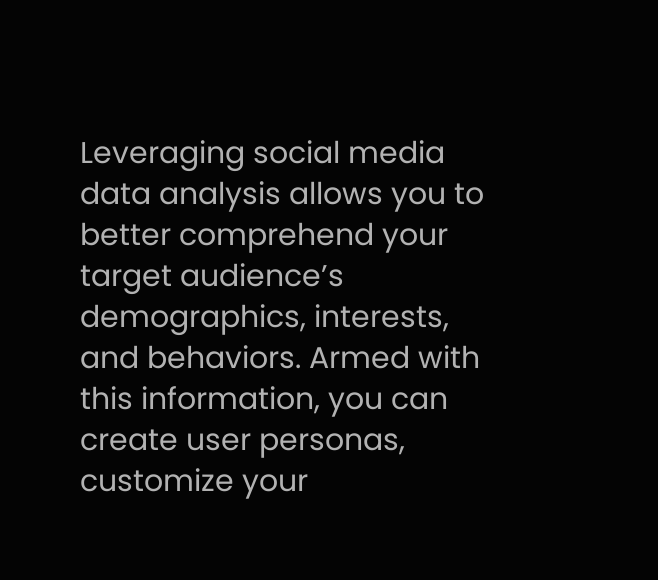Leveraging social media data analysis allows you to better comprehend your target audience’s demographics, interests, and behaviors. Armed with this information, you can create user personas, customize your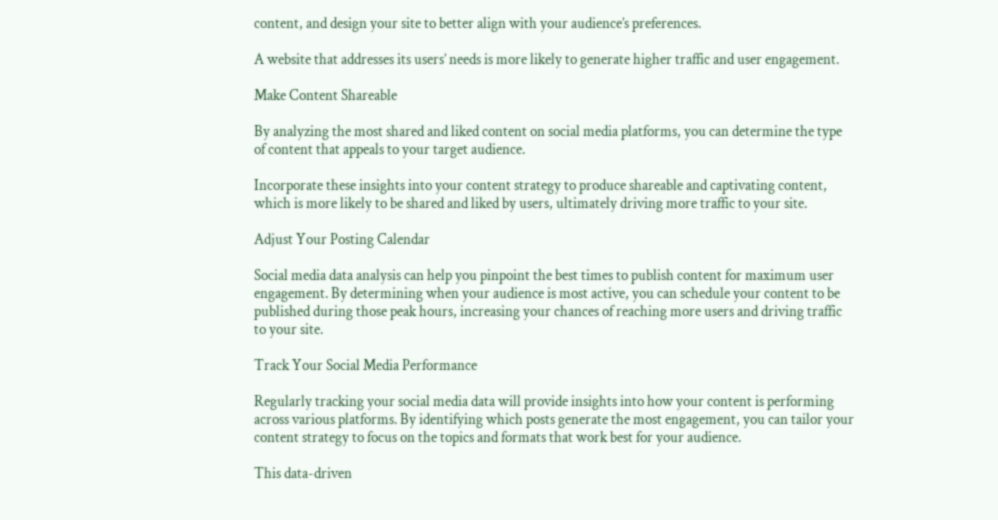content, and design your site to better align with your audience’s preferences.

A website that addresses its users’ needs is more likely to generate higher traffic and user engagement.

Make Content Shareable

By analyzing the most shared and liked content on social media platforms, you can determine the type of content that appeals to your target audience.

Incorporate these insights into your content strategy to produce shareable and captivating content, which is more likely to be shared and liked by users, ultimately driving more traffic to your site.

Adjust Your Posting Calendar

Social media data analysis can help you pinpoint the best times to publish content for maximum user engagement. By determining when your audience is most active, you can schedule your content to be published during those peak hours, increasing your chances of reaching more users and driving traffic to your site.

Track Your Social Media Performance

Regularly tracking your social media data will provide insights into how your content is performing across various platforms. By identifying which posts generate the most engagement, you can tailor your content strategy to focus on the topics and formats that work best for your audience.

This data-driven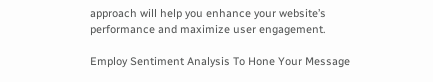approach will help you enhance your website’s performance and maximize user engagement.

Employ Sentiment Analysis To Hone Your Message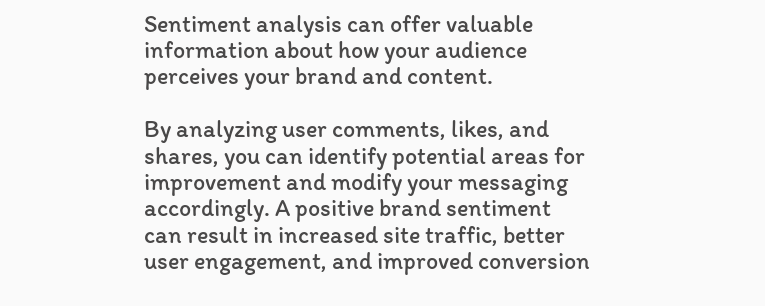Sentiment analysis can offer valuable information about how your audience perceives your brand and content.

By analyzing user comments, likes, and shares, you can identify potential areas for improvement and modify your messaging accordingly. A positive brand sentiment can result in increased site traffic, better user engagement, and improved conversion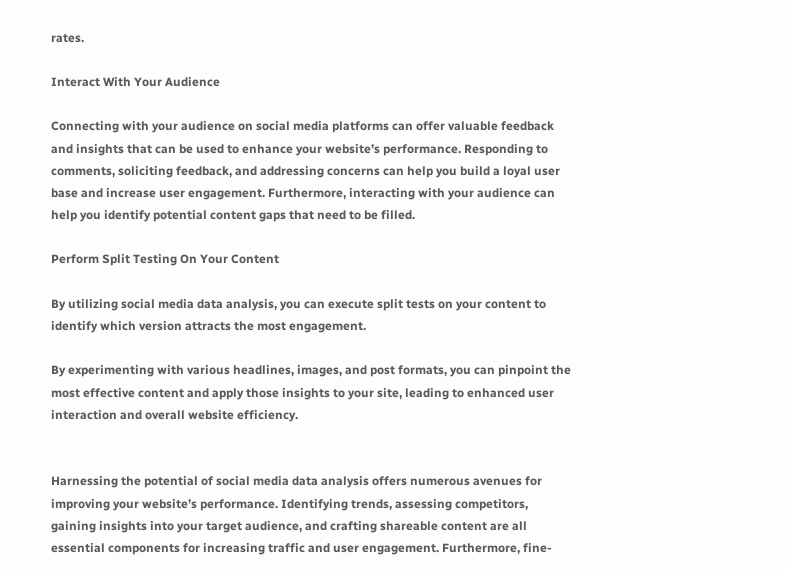rates.

Interact With Your Audience

Connecting with your audience on social media platforms can offer valuable feedback and insights that can be used to enhance your website’s performance. Responding to comments, soliciting feedback, and addressing concerns can help you build a loyal user base and increase user engagement. Furthermore, interacting with your audience can help you identify potential content gaps that need to be filled.

Perform Split Testing On Your Content

By utilizing social media data analysis, you can execute split tests on your content to identify which version attracts the most engagement.

By experimenting with various headlines, images, and post formats, you can pinpoint the most effective content and apply those insights to your site, leading to enhanced user interaction and overall website efficiency.


Harnessing the potential of social media data analysis offers numerous avenues for improving your website’s performance. Identifying trends, assessing competitors, gaining insights into your target audience, and crafting shareable content are all essential components for increasing traffic and user engagement. Furthermore, fine-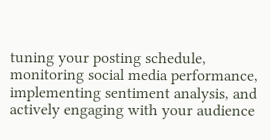tuning your posting schedule, monitoring social media performance, implementing sentiment analysis, and actively engaging with your audience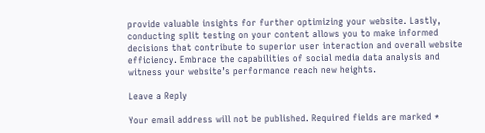provide valuable insights for further optimizing your website. Lastly, conducting split testing on your content allows you to make informed decisions that contribute to superior user interaction and overall website efficiency. Embrace the capabilities of social media data analysis and witness your website’s performance reach new heights.

Leave a Reply

Your email address will not be published. Required fields are marked *